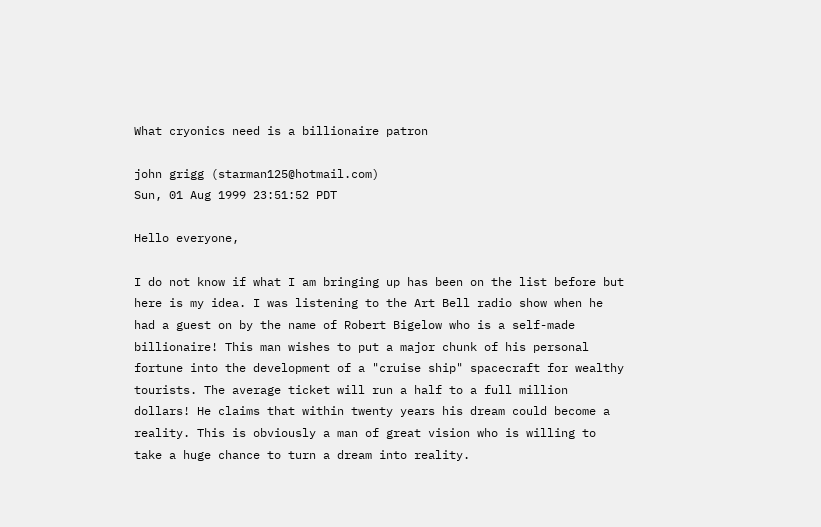What cryonics need is a billionaire patron

john grigg (starman125@hotmail.com)
Sun, 01 Aug 1999 23:51:52 PDT

Hello everyone,

I do not know if what I am bringing up has been on the list before but here is my idea. I was listening to the Art Bell radio show when he had a guest on by the name of Robert Bigelow who is a self-made billionaire! This man wishes to put a major chunk of his personal fortune into the development of a "cruise ship" spacecraft for wealthy tourists. The average ticket will run a half to a full million dollars! He claims that within twenty years his dream could become a reality. This is obviously a man of great vision who is willing to take a huge chance to turn a dream into reality.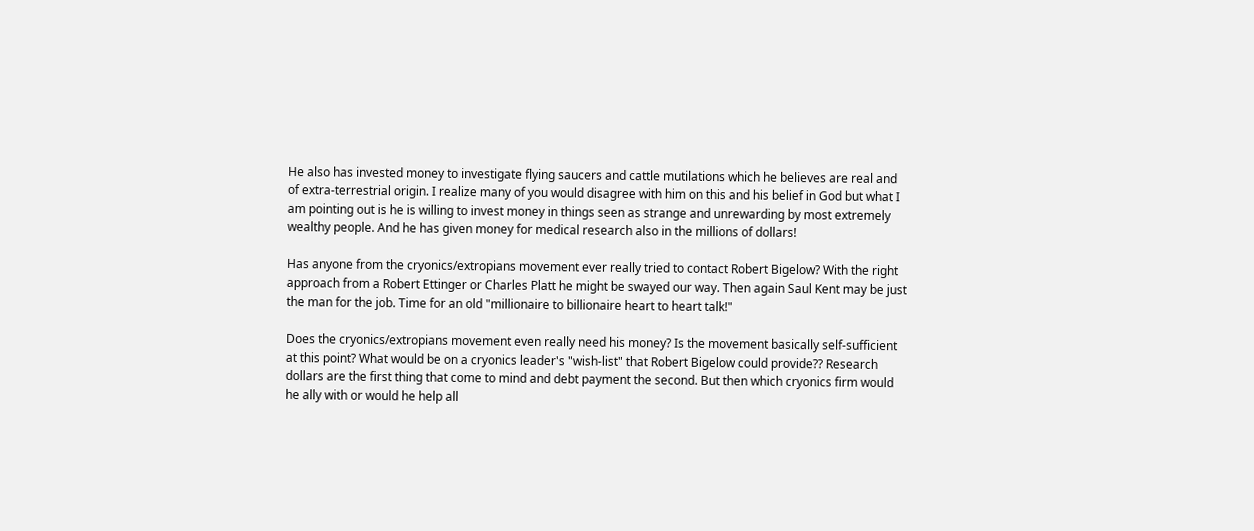He also has invested money to investigate flying saucers and cattle mutilations which he believes are real and of extra-terrestrial origin. I realize many of you would disagree with him on this and his belief in God but what I am pointing out is he is willing to invest money in things seen as strange and unrewarding by most extremely wealthy people. And he has given money for medical research also in the millions of dollars!

Has anyone from the cryonics/extropians movement ever really tried to contact Robert Bigelow? With the right approach from a Robert Ettinger or Charles Platt he might be swayed our way. Then again Saul Kent may be just the man for the job. Time for an old "millionaire to billionaire heart to heart talk!"

Does the cryonics/extropians movement even really need his money? Is the movement basically self-sufficient at this point? What would be on a cryonics leader's "wish-list" that Robert Bigelow could provide?? Research dollars are the first thing that come to mind and debt payment the second. But then which cryonics firm would he ally with or would he help all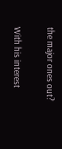the major ones out?

With his interest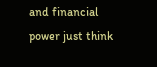and financial power just think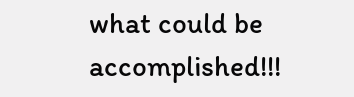what could be accomplished!!!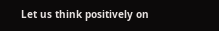Let us think positively on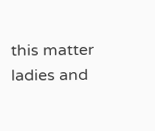this matter ladies and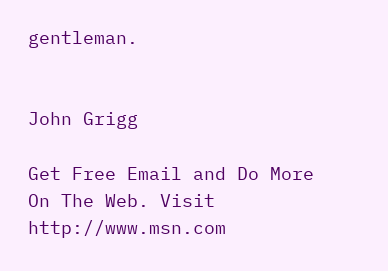gentleman.


John Grigg

Get Free Email and Do More On The Web. Visit http://www.msn.com